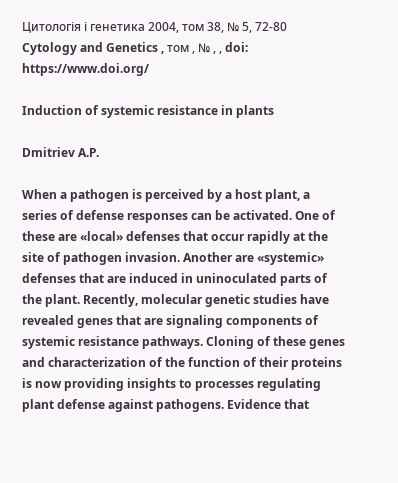Цитологія і генетика 2004, том 38, № 5, 72-80
Cytology and Genetics , том , № , , doi: https://www.doi.org/

Induction of systemic resistance in plants

Dmitriev A.P.

When a pathogen is perceived by a host plant, a series of defense responses can be activated. One of these are «local» defenses that occur rapidly at the site of pathogen invasion. Another are «systemic» defenses that are induced in uninoculated parts of the plant. Recently, molecular genetic studies have revealed genes that are signaling components of systemic resistance pathways. Cloning of these genes and characterization of the function of their proteins is now providing insights to processes regulating plant defense against pathogens. Evidence that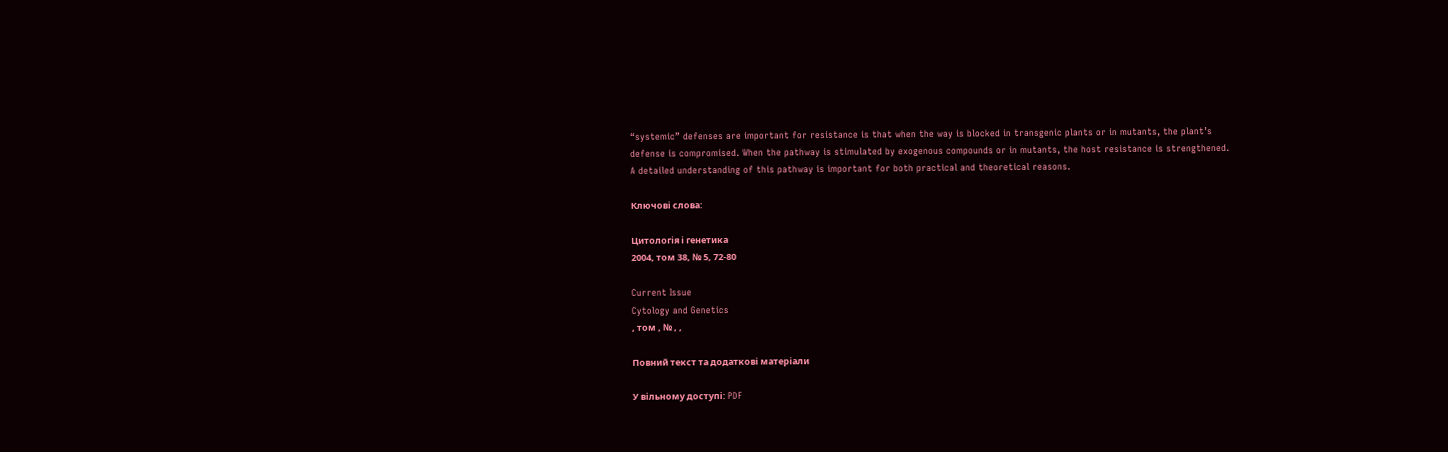“systemic” defenses are important for resistance is that when the way is blocked in transgenic plants or in mutants, the plant’s defense is compromised. When the pathway is stimulated by exogenous compounds or in mutants, the host resistance is strengthened. A detailed understanding of this pathway is important for both practical and theoretical reasons.

Ключові слова:

Цитологія і генетика
2004, том 38, № 5, 72-80

Current Issue
Cytology and Genetics
, том , № , ,

Повний текст та додаткові матеріали

У вільному доступі: PDF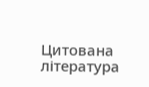Цитована література